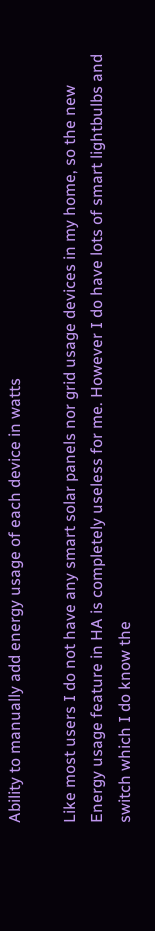Ability to manually add energy usage of each device in watts

Like most users I do not have any smart solar panels nor grid usage devices in my home, so the new Energy usage feature in HA is completely useless for me. However I do have lots of smart lightbulbs and switch which I do know the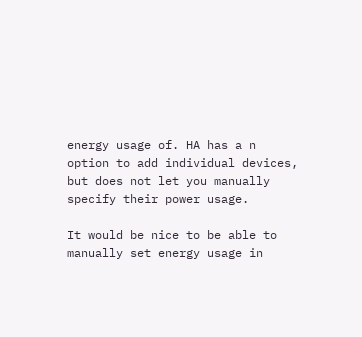energy usage of. HA has a n option to add individual devices, but does not let you manually specify their power usage.

It would be nice to be able to manually set energy usage in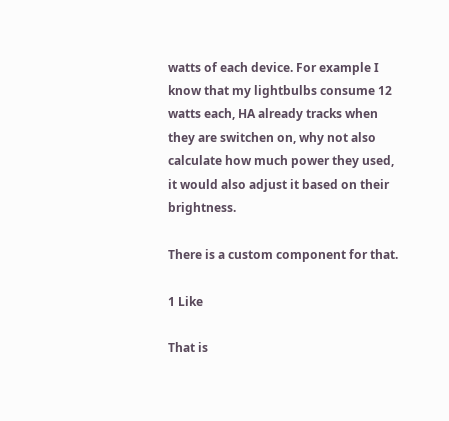watts of each device. For example I know that my lightbulbs consume 12 watts each, HA already tracks when they are switchen on, why not also calculate how much power they used, it would also adjust it based on their brightness.

There is a custom component for that.

1 Like

That is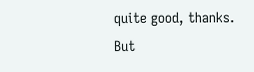quite good, thanks. But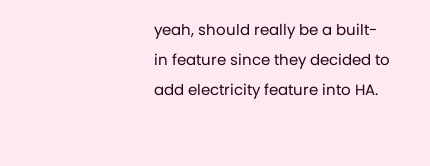yeah, should really be a built-in feature since they decided to add electricity feature into HA.